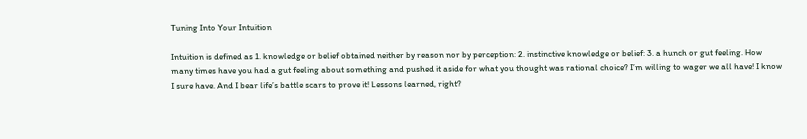Tuning Into Your Intuition

Intuition is defined as 1. knowledge or belief obtained neither by reason nor by perception: 2. instinctive knowledge or belief: 3. a hunch or gut feeling. How many times have you had a gut feeling about something and pushed it aside for what you thought was rational choice? I’m willing to wager we all have! I know I sure have. And I bear life’s battle scars to prove it! Lessons learned, right?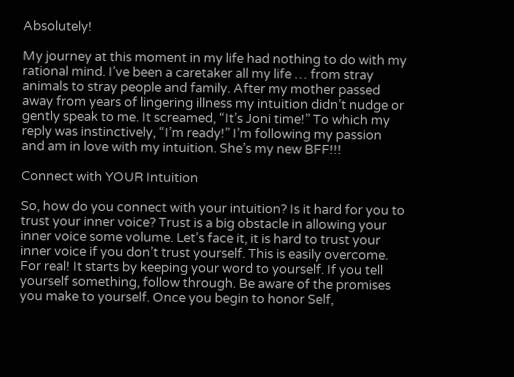Absolutely!

My journey at this moment in my life had nothing to do with my rational mind. I’ve been a caretaker all my life … from stray animals to stray people and family. After my mother passed away from years of lingering illness my intuition didn’t nudge or gently speak to me. It screamed, “It’s Joni time!” To which my reply was instinctively, “I’m ready!” I’m following my passion and am in love with my intuition. She’s my new BFF!!!

Connect with YOUR Intuition

So, how do you connect with your intuition? Is it hard for you to trust your inner voice? Trust is a big obstacle in allowing your inner voice some volume. Let’s face it, it is hard to trust your inner voice if you don’t trust yourself. This is easily overcome. For real! It starts by keeping your word to yourself. If you tell yourself something, follow through. Be aware of the promises you make to yourself. Once you begin to honor Self,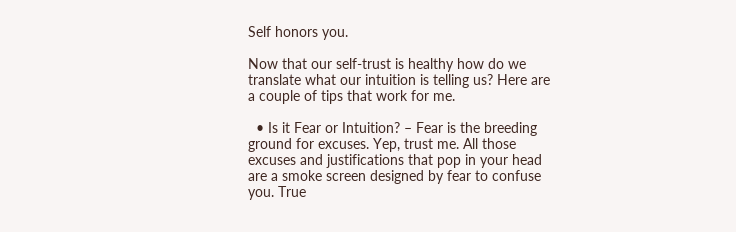Self honors you.

Now that our self-trust is healthy how do we translate what our intuition is telling us? Here are a couple of tips that work for me.

  • Is it Fear or Intuition? – Fear is the breeding ground for excuses. Yep, trust me. All those excuses and justifications that pop in your head are a smoke screen designed by fear to confuse you. True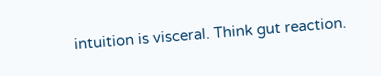intuition is visceral. Think gut reaction.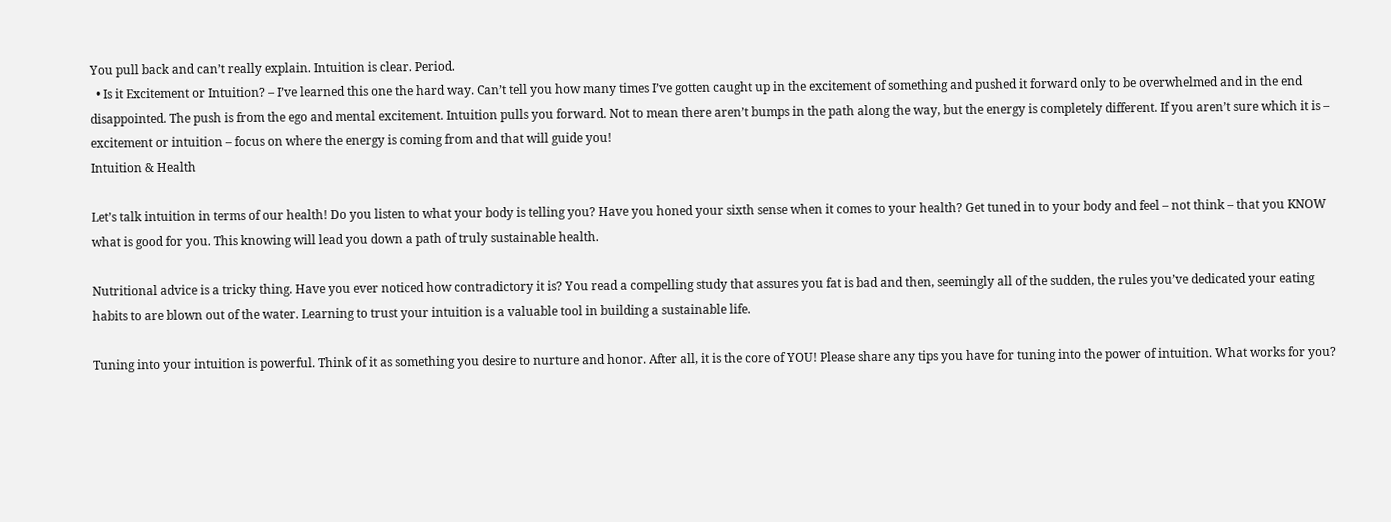You pull back and can’t really explain. Intuition is clear. Period.
  • Is it Excitement or Intuition? – I’ve learned this one the hard way. Can’t tell you how many times I’ve gotten caught up in the excitement of something and pushed it forward only to be overwhelmed and in the end disappointed. The push is from the ego and mental excitement. Intuition pulls you forward. Not to mean there aren’t bumps in the path along the way, but the energy is completely different. If you aren’t sure which it is – excitement or intuition – focus on where the energy is coming from and that will guide you!
Intuition & Health

Let’s talk intuition in terms of our health! Do you listen to what your body is telling you? Have you honed your sixth sense when it comes to your health? Get tuned in to your body and feel – not think – that you KNOW what is good for you. This knowing will lead you down a path of truly sustainable health.

Nutritional advice is a tricky thing. Have you ever noticed how contradictory it is? You read a compelling study that assures you fat is bad and then, seemingly all of the sudden, the rules you’ve dedicated your eating habits to are blown out of the water. Learning to trust your intuition is a valuable tool in building a sustainable life.

Tuning into your intuition is powerful. Think of it as something you desire to nurture and honor. After all, it is the core of YOU! Please share any tips you have for tuning into the power of intuition. What works for you?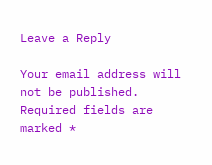Leave a Reply

Your email address will not be published. Required fields are marked *